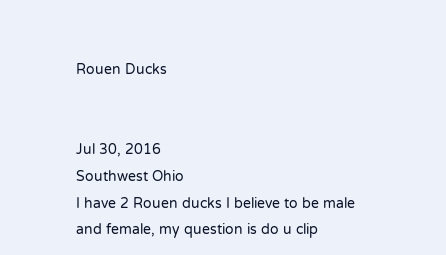Rouen Ducks


Jul 30, 2016
Southwest Ohio
I have 2 Rouen ducks I believe to be male and female, my question is do u clip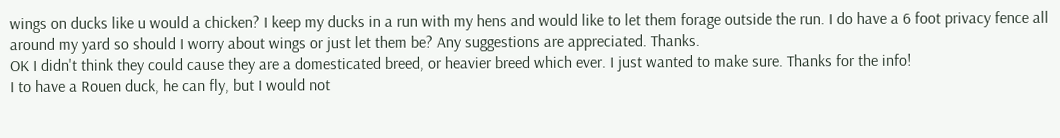wings on ducks like u would a chicken? I keep my ducks in a run with my hens and would like to let them forage outside the run. I do have a 6 foot privacy fence all around my yard so should I worry about wings or just let them be? Any suggestions are appreciated. Thanks.
OK I didn't think they could cause they are a domesticated breed, or heavier breed which ever. I just wanted to make sure. Thanks for the info!
I to have a Rouen duck, he can fly, but I would not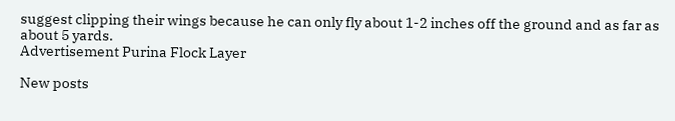suggest clipping their wings because he can only fly about 1-2 inches off the ground and as far as about 5 yards.
Advertisement Purina Flock Layer

New posts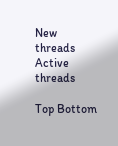New threads Active threads

Top Bottom